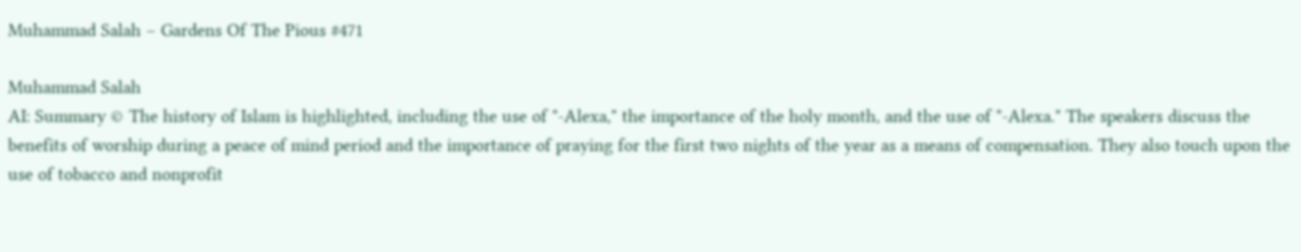Muhammad Salah – Gardens Of The Pious #471

Muhammad Salah
AI: Summary © The history of Islam is highlighted, including the use of "-Alexa," the importance of the holy month, and the use of "-Alexa." The speakers discuss the benefits of worship during a peace of mind period and the importance of praying for the first two nights of the year as a means of compensation. They also touch upon the use of tobacco and nonprofit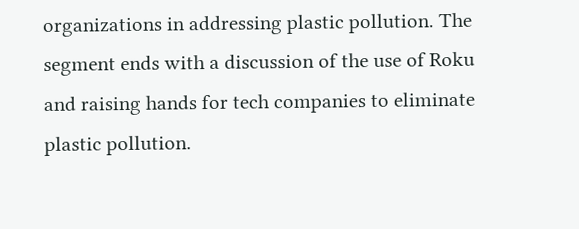organizations in addressing plastic pollution. The segment ends with a discussion of the use of Roku and raising hands for tech companies to eliminate plastic pollution.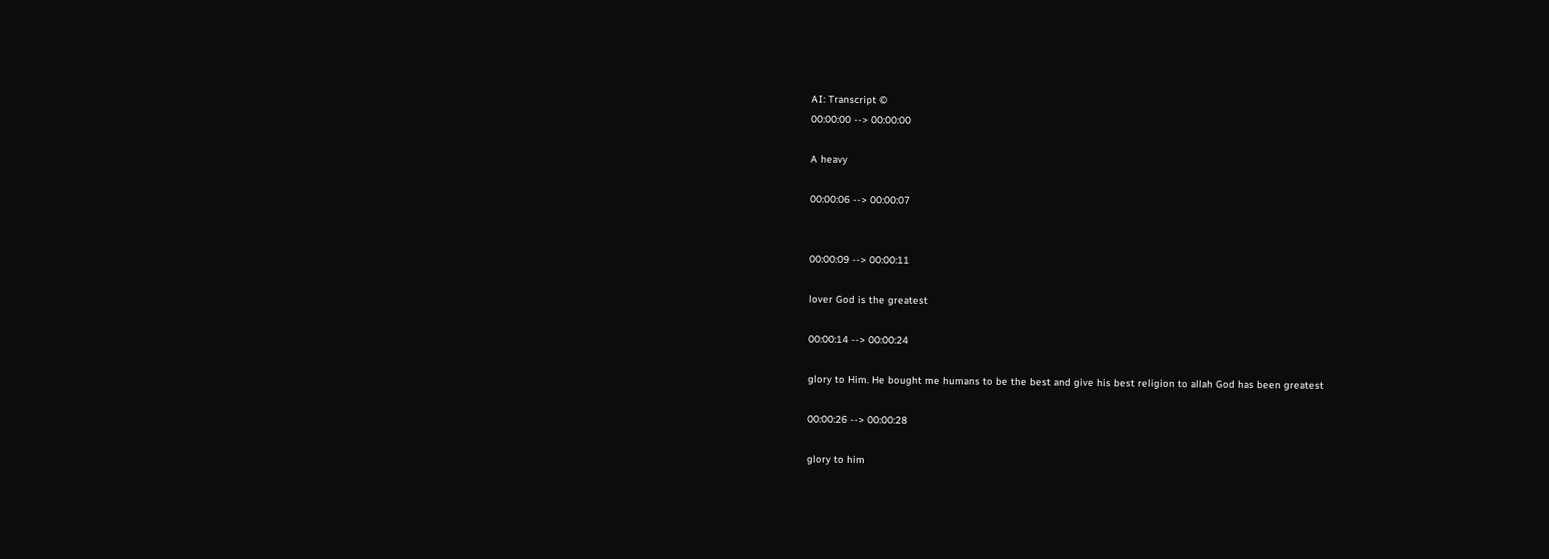AI: Transcript ©
00:00:00 --> 00:00:00

A heavy

00:00:06 --> 00:00:07


00:00:09 --> 00:00:11

lover God is the greatest

00:00:14 --> 00:00:24

glory to Him. He bought me humans to be the best and give his best religion to allah God has been greatest

00:00:26 --> 00:00:28

glory to him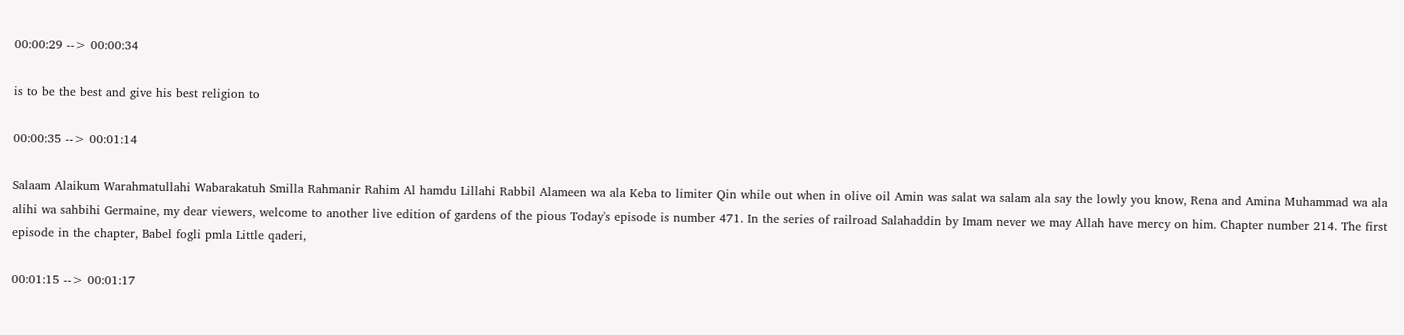00:00:29 --> 00:00:34

is to be the best and give his best religion to

00:00:35 --> 00:01:14

Salaam Alaikum Warahmatullahi Wabarakatuh Smilla Rahmanir Rahim Al hamdu Lillahi Rabbil Alameen wa ala Keba to limiter Qin while out when in olive oil Amin was salat wa salam ala say the lowly you know, Rena and Amina Muhammad wa ala alihi wa sahbihi Germaine, my dear viewers, welcome to another live edition of gardens of the pious Today's episode is number 471. In the series of railroad Salahaddin by Imam never we may Allah have mercy on him. Chapter number 214. The first episode in the chapter, Babel fogli pmla Little qaderi,

00:01:15 --> 00:01:17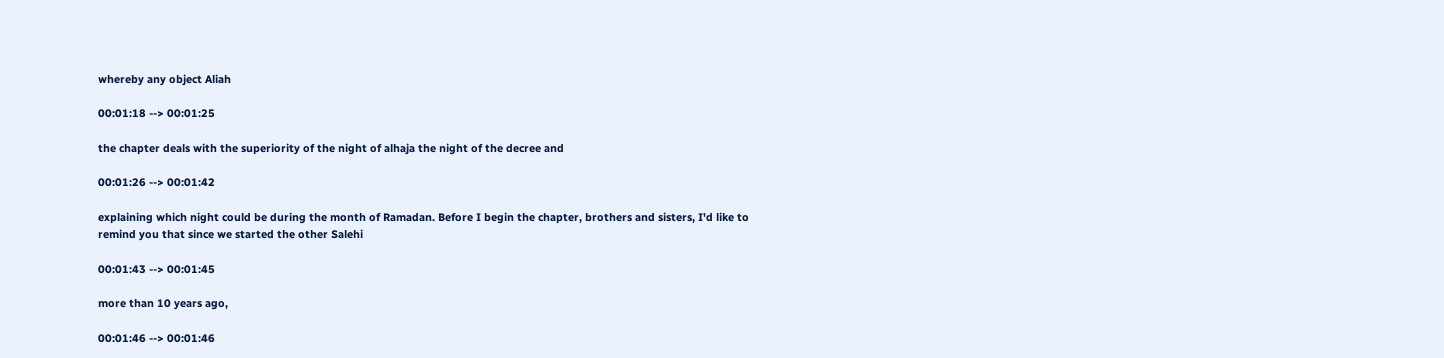whereby any object Aliah

00:01:18 --> 00:01:25

the chapter deals with the superiority of the night of alhaja the night of the decree and

00:01:26 --> 00:01:42

explaining which night could be during the month of Ramadan. Before I begin the chapter, brothers and sisters, I'd like to remind you that since we started the other Salehi

00:01:43 --> 00:01:45

more than 10 years ago,

00:01:46 --> 00:01:46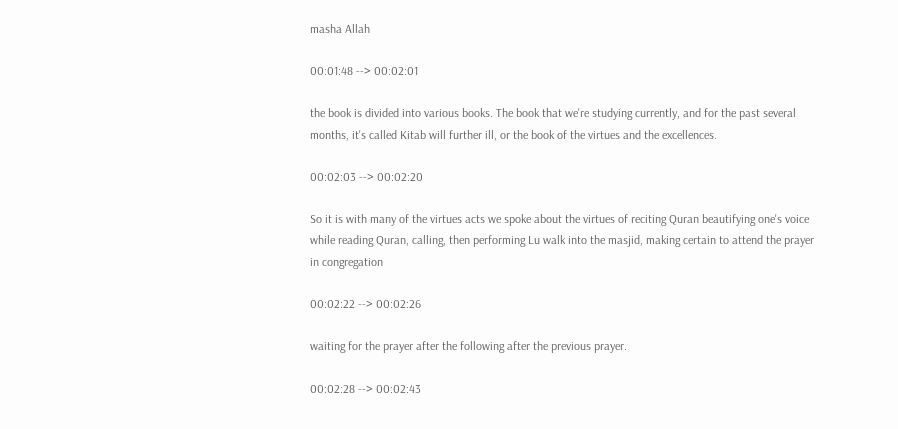masha Allah

00:01:48 --> 00:02:01

the book is divided into various books. The book that we're studying currently, and for the past several months, it's called Kitab will further ill, or the book of the virtues and the excellences.

00:02:03 --> 00:02:20

So it is with many of the virtues acts we spoke about the virtues of reciting Quran beautifying one's voice while reading Quran, calling, then performing Lu walk into the masjid, making certain to attend the prayer in congregation

00:02:22 --> 00:02:26

waiting for the prayer after the following after the previous prayer.

00:02:28 --> 00:02:43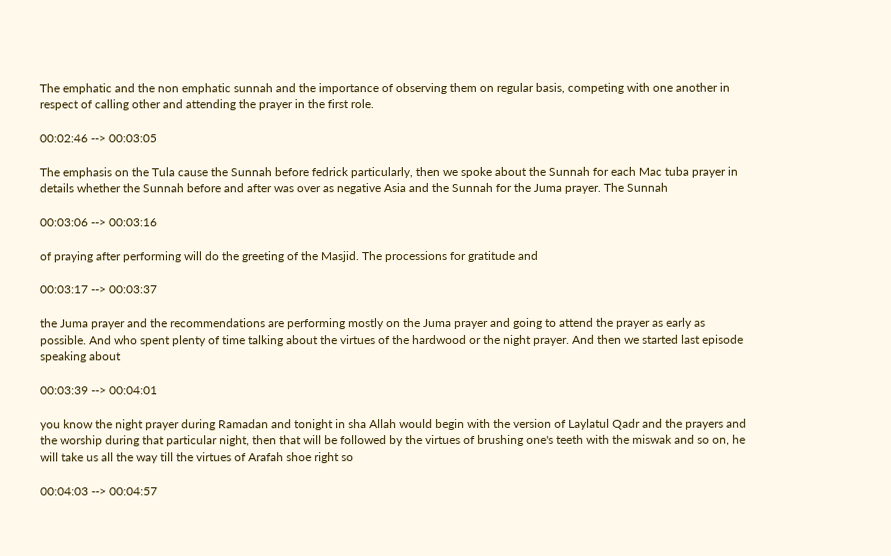The emphatic and the non emphatic sunnah and the importance of observing them on regular basis, competing with one another in respect of calling other and attending the prayer in the first role.

00:02:46 --> 00:03:05

The emphasis on the Tula cause the Sunnah before fedrick particularly, then we spoke about the Sunnah for each Mac tuba prayer in details whether the Sunnah before and after was over as negative Asia and the Sunnah for the Juma prayer. The Sunnah

00:03:06 --> 00:03:16

of praying after performing will do the greeting of the Masjid. The processions for gratitude and

00:03:17 --> 00:03:37

the Juma prayer and the recommendations are performing mostly on the Juma prayer and going to attend the prayer as early as possible. And who spent plenty of time talking about the virtues of the hardwood or the night prayer. And then we started last episode speaking about

00:03:39 --> 00:04:01

you know the night prayer during Ramadan and tonight in sha Allah would begin with the version of Laylatul Qadr and the prayers and the worship during that particular night, then that will be followed by the virtues of brushing one's teeth with the miswak and so on, he will take us all the way till the virtues of Arafah shoe right so

00:04:03 --> 00:04:57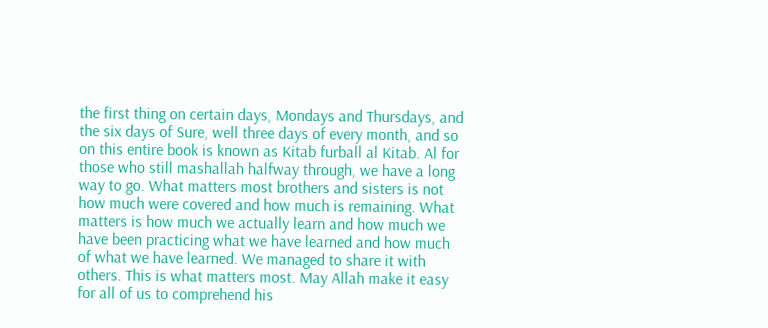the first thing on certain days, Mondays and Thursdays, and the six days of Sure, well three days of every month, and so on this entire book is known as Kitab furball al Kitab. Al for those who still mashallah halfway through, we have a long way to go. What matters most brothers and sisters is not how much were covered and how much is remaining. What matters is how much we actually learn and how much we have been practicing what we have learned and how much of what we have learned. We managed to share it with others. This is what matters most. May Allah make it easy for all of us to comprehend his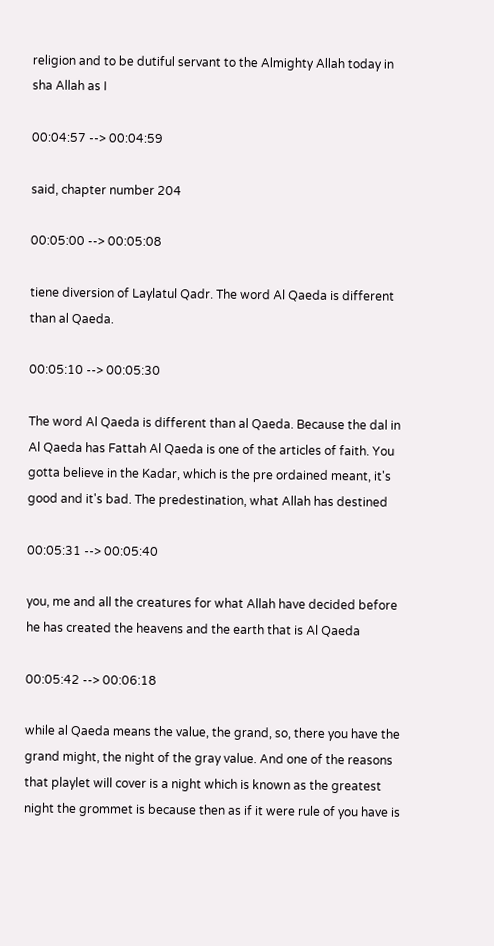religion and to be dutiful servant to the Almighty Allah today in sha Allah as I

00:04:57 --> 00:04:59

said, chapter number 204

00:05:00 --> 00:05:08

tiene diversion of Laylatul Qadr. The word Al Qaeda is different than al Qaeda.

00:05:10 --> 00:05:30

The word Al Qaeda is different than al Qaeda. Because the dal in Al Qaeda has Fattah Al Qaeda is one of the articles of faith. You gotta believe in the Kadar, which is the pre ordained meant, it's good and it's bad. The predestination, what Allah has destined

00:05:31 --> 00:05:40

you, me and all the creatures for what Allah have decided before he has created the heavens and the earth that is Al Qaeda

00:05:42 --> 00:06:18

while al Qaeda means the value, the grand, so, there you have the grand might, the night of the gray value. And one of the reasons that playlet will cover is a night which is known as the greatest night the grommet is because then as if it were rule of you have is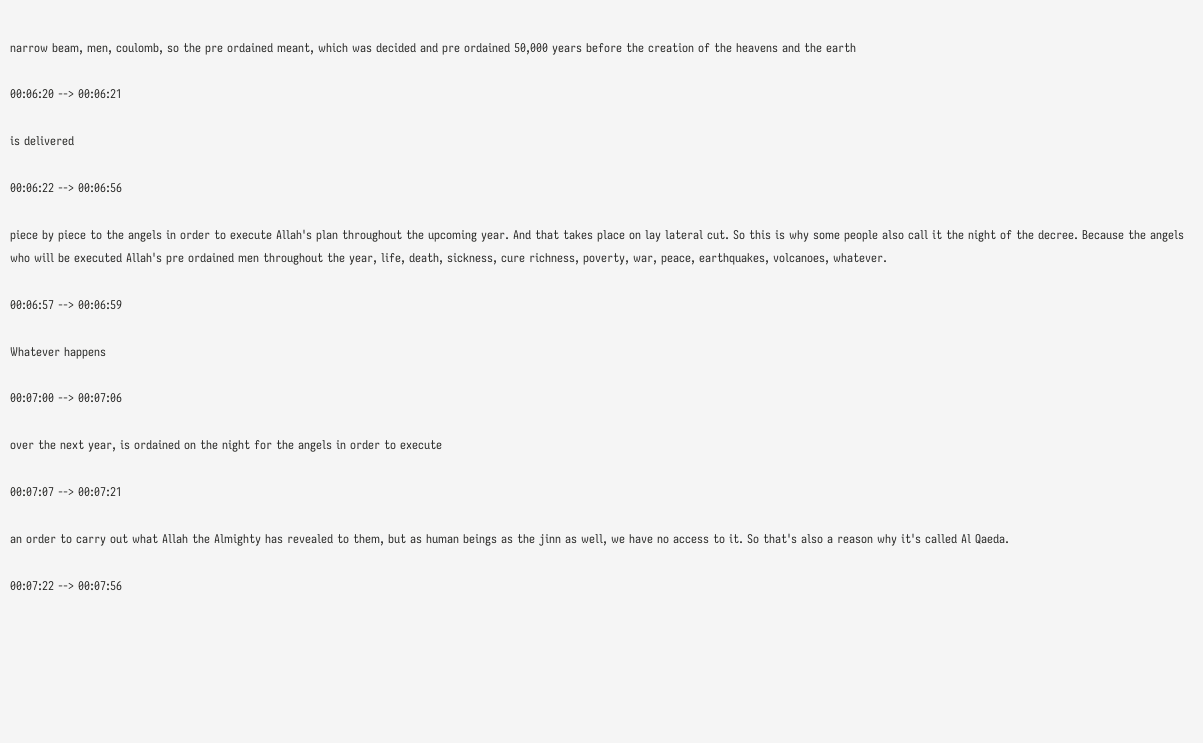narrow beam, men, coulomb, so the pre ordained meant, which was decided and pre ordained 50,000 years before the creation of the heavens and the earth

00:06:20 --> 00:06:21

is delivered

00:06:22 --> 00:06:56

piece by piece to the angels in order to execute Allah's plan throughout the upcoming year. And that takes place on lay lateral cut. So this is why some people also call it the night of the decree. Because the angels who will be executed Allah's pre ordained men throughout the year, life, death, sickness, cure richness, poverty, war, peace, earthquakes, volcanoes, whatever.

00:06:57 --> 00:06:59

Whatever happens

00:07:00 --> 00:07:06

over the next year, is ordained on the night for the angels in order to execute

00:07:07 --> 00:07:21

an order to carry out what Allah the Almighty has revealed to them, but as human beings as the jinn as well, we have no access to it. So that's also a reason why it's called Al Qaeda.

00:07:22 --> 00:07:56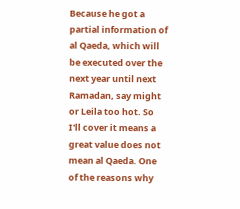Because he got a partial information of al Qaeda, which will be executed over the next year until next Ramadan, say might or Leila too hot. So I'll cover it means a great value does not mean al Qaeda. One of the reasons why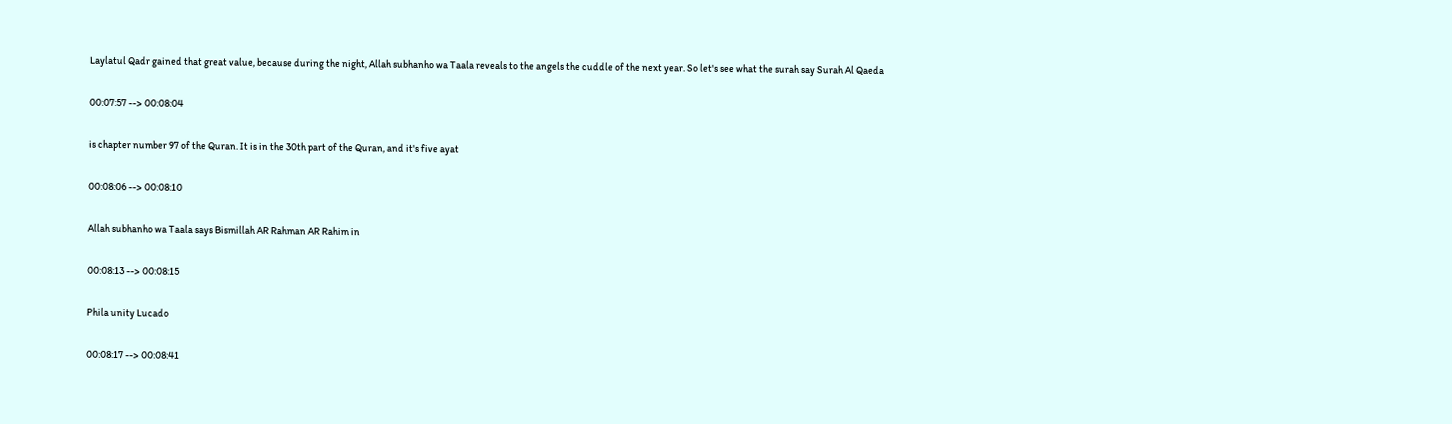Laylatul Qadr gained that great value, because during the night, Allah subhanho wa Taala reveals to the angels the cuddle of the next year. So let's see what the surah say Surah Al Qaeda

00:07:57 --> 00:08:04

is chapter number 97 of the Quran. It is in the 30th part of the Quran, and it's five ayat

00:08:06 --> 00:08:10

Allah subhanho wa Taala says Bismillah AR Rahman AR Rahim in

00:08:13 --> 00:08:15

Phila unity Lucado

00:08:17 --> 00:08:41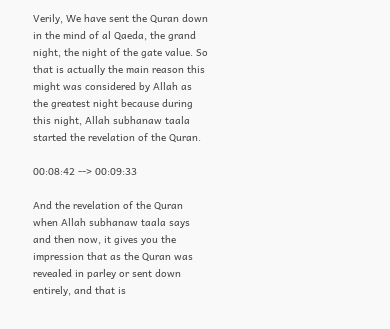Verily, We have sent the Quran down in the mind of al Qaeda, the grand night, the night of the gate value. So that is actually the main reason this might was considered by Allah as the greatest night because during this night, Allah subhanaw taala started the revelation of the Quran.

00:08:42 --> 00:09:33

And the revelation of the Quran when Allah subhanaw taala says and then now, it gives you the impression that as the Quran was revealed in parley or sent down entirely, and that is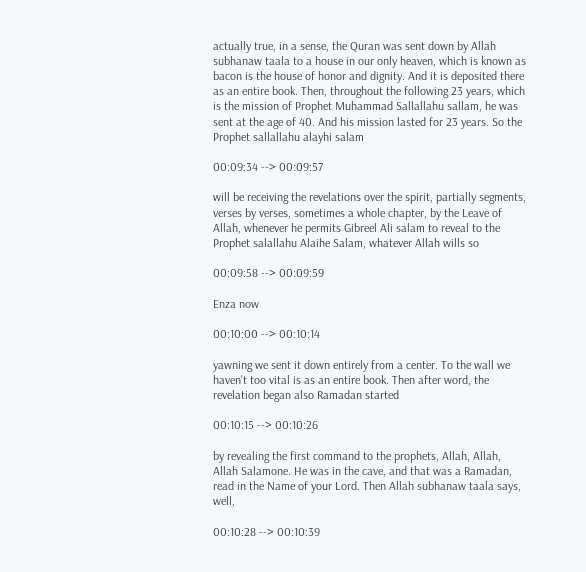actually true, in a sense, the Quran was sent down by Allah subhanaw taala to a house in our only heaven, which is known as bacon is the house of honor and dignity. And it is deposited there as an entire book. Then, throughout the following 23 years, which is the mission of Prophet Muhammad Sallallahu sallam, he was sent at the age of 40. And his mission lasted for 23 years. So the Prophet sallallahu alayhi salam

00:09:34 --> 00:09:57

will be receiving the revelations over the spirit, partially segments, verses by verses, sometimes a whole chapter, by the Leave of Allah, whenever he permits Gibreel Ali salam to reveal to the Prophet salallahu Alaihe Salam, whatever Allah wills so

00:09:58 --> 00:09:59

Enza now

00:10:00 --> 00:10:14

yawning we sent it down entirely from a center. To the wall we haven't too vital is as an entire book. Then after word, the revelation began also Ramadan started

00:10:15 --> 00:10:26

by revealing the first command to the prophets, Allah, Allah, Allah Salamone. He was in the cave, and that was a Ramadan, read in the Name of your Lord. Then Allah subhanaw taala says, well,

00:10:28 --> 00:10:39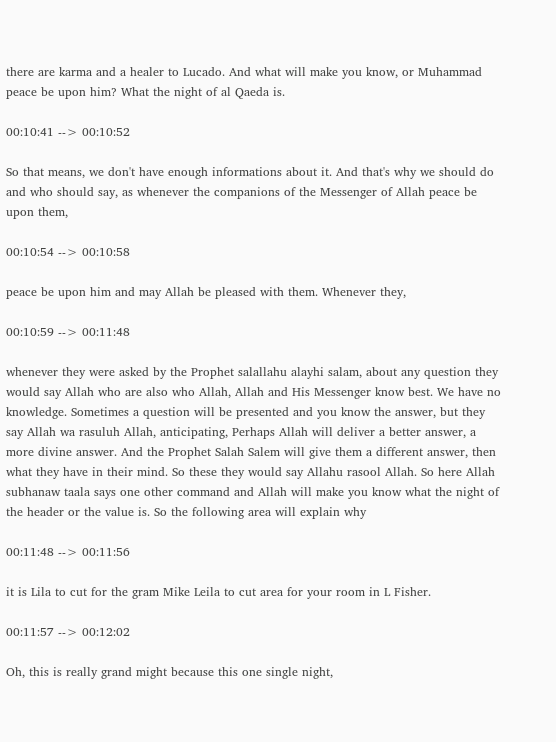there are karma and a healer to Lucado. And what will make you know, or Muhammad peace be upon him? What the night of al Qaeda is.

00:10:41 --> 00:10:52

So that means, we don't have enough informations about it. And that's why we should do and who should say, as whenever the companions of the Messenger of Allah peace be upon them,

00:10:54 --> 00:10:58

peace be upon him and may Allah be pleased with them. Whenever they,

00:10:59 --> 00:11:48

whenever they were asked by the Prophet salallahu alayhi salam, about any question they would say Allah who are also who Allah, Allah and His Messenger know best. We have no knowledge. Sometimes a question will be presented and you know the answer, but they say Allah wa rasuluh Allah, anticipating, Perhaps Allah will deliver a better answer, a more divine answer. And the Prophet Salah Salem will give them a different answer, then what they have in their mind. So these they would say Allahu rasool Allah. So here Allah subhanaw taala says one other command and Allah will make you know what the night of the header or the value is. So the following area will explain why

00:11:48 --> 00:11:56

it is Lila to cut for the gram Mike Leila to cut area for your room in L Fisher.

00:11:57 --> 00:12:02

Oh, this is really grand might because this one single night,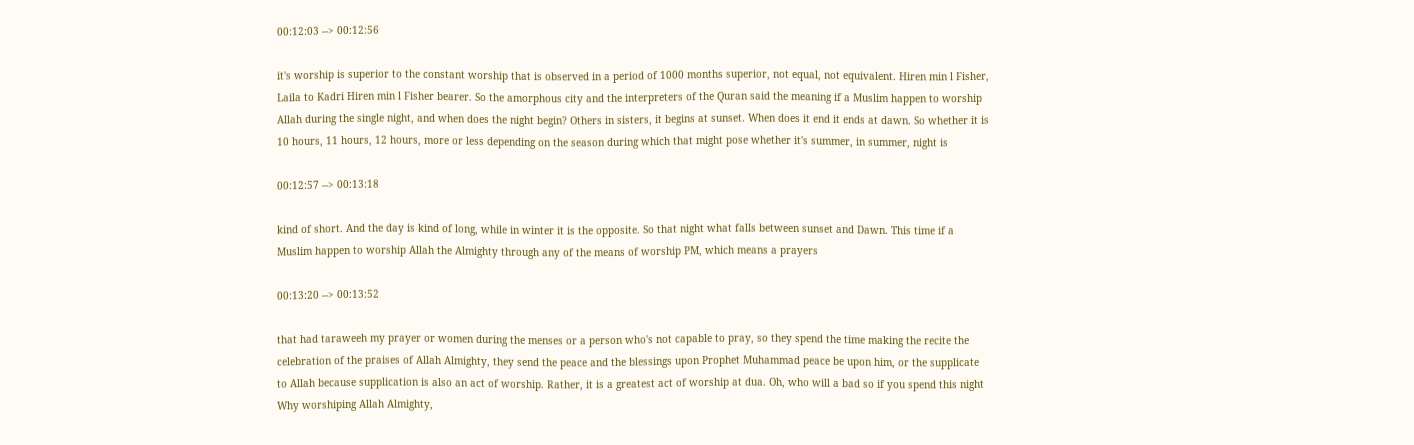00:12:03 --> 00:12:56

it's worship is superior to the constant worship that is observed in a period of 1000 months superior, not equal, not equivalent. Hiren min l Fisher, Laila to Kadri Hiren min l Fisher bearer. So the amorphous city and the interpreters of the Quran said the meaning if a Muslim happen to worship Allah during the single night, and when does the night begin? Others in sisters, it begins at sunset. When does it end it ends at dawn. So whether it is 10 hours, 11 hours, 12 hours, more or less depending on the season during which that might pose whether it's summer, in summer, night is

00:12:57 --> 00:13:18

kind of short. And the day is kind of long, while in winter it is the opposite. So that night what falls between sunset and Dawn. This time if a Muslim happen to worship Allah the Almighty through any of the means of worship PM, which means a prayers

00:13:20 --> 00:13:52

that had taraweeh my prayer or women during the menses or a person who's not capable to pray, so they spend the time making the recite the celebration of the praises of Allah Almighty, they send the peace and the blessings upon Prophet Muhammad peace be upon him, or the supplicate to Allah because supplication is also an act of worship. Rather, it is a greatest act of worship at dua. Oh, who will a bad so if you spend this night Why worshiping Allah Almighty,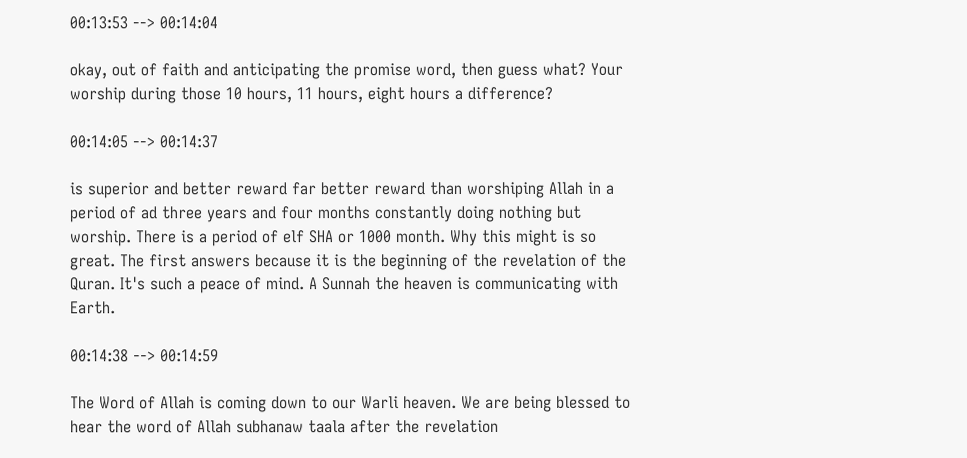00:13:53 --> 00:14:04

okay, out of faith and anticipating the promise word, then guess what? Your worship during those 10 hours, 11 hours, eight hours a difference?

00:14:05 --> 00:14:37

is superior and better reward far better reward than worshiping Allah in a period of ad three years and four months constantly doing nothing but worship. There is a period of elf SHA or 1000 month. Why this might is so great. The first answers because it is the beginning of the revelation of the Quran. It's such a peace of mind. A Sunnah the heaven is communicating with Earth.

00:14:38 --> 00:14:59

The Word of Allah is coming down to our Warli heaven. We are being blessed to hear the word of Allah subhanaw taala after the revelation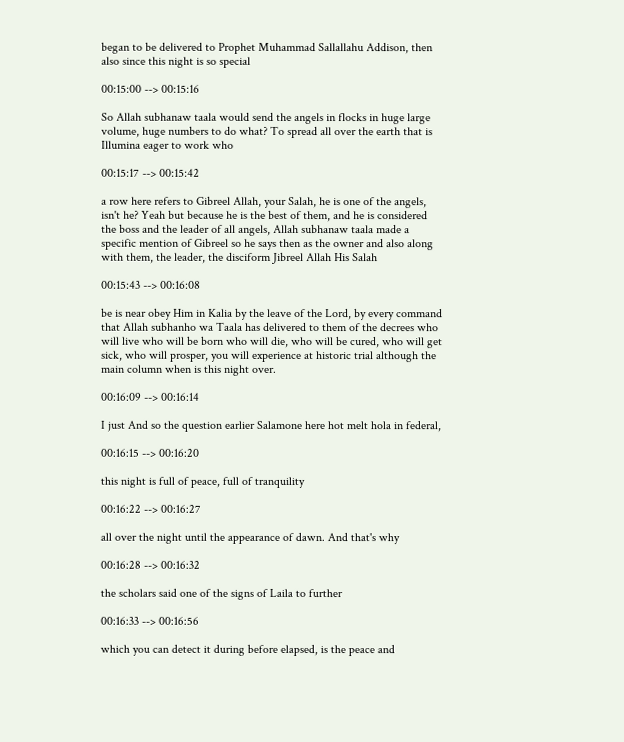began to be delivered to Prophet Muhammad Sallallahu Addison, then also since this night is so special

00:15:00 --> 00:15:16

So Allah subhanaw taala would send the angels in flocks in huge large volume, huge numbers to do what? To spread all over the earth that is Illumina eager to work who

00:15:17 --> 00:15:42

a row here refers to Gibreel Allah, your Salah, he is one of the angels, isn't he? Yeah but because he is the best of them, and he is considered the boss and the leader of all angels, Allah subhanaw taala made a specific mention of Gibreel so he says then as the owner and also along with them, the leader, the disciform Jibreel Allah His Salah

00:15:43 --> 00:16:08

be is near obey Him in Kalia by the leave of the Lord, by every command that Allah subhanho wa Taala has delivered to them of the decrees who will live who will be born who will die, who will be cured, who will get sick, who will prosper, you will experience at historic trial although the main column when is this night over.

00:16:09 --> 00:16:14

I just And so the question earlier Salamone here hot melt hola in federal,

00:16:15 --> 00:16:20

this night is full of peace, full of tranquility

00:16:22 --> 00:16:27

all over the night until the appearance of dawn. And that's why

00:16:28 --> 00:16:32

the scholars said one of the signs of Laila to further

00:16:33 --> 00:16:56

which you can detect it during before elapsed, is the peace and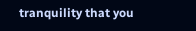tranquility that you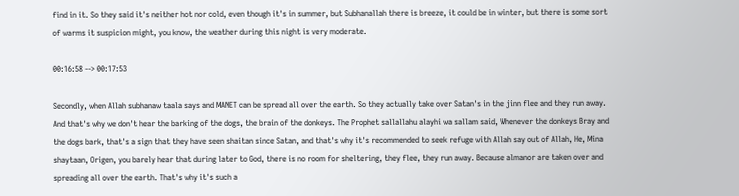find in it. So they said it's neither hot nor cold, even though it's in summer, but Subhanallah there is breeze, it could be in winter, but there is some sort of warms it suspicion might, you know, the weather during this night is very moderate.

00:16:58 --> 00:17:53

Secondly, when Allah subhanaw taala says and MANET can be spread all over the earth. So they actually take over Satan's in the jinn flee and they run away. And that's why we don't hear the barking of the dogs, the brain of the donkeys. The Prophet sallallahu alayhi wa sallam said, Whenever the donkeys Bray and the dogs bark, that's a sign that they have seen shaitan since Satan, and that's why it's recommended to seek refuge with Allah say out of Allah, He, Mina shaytaan, Origen, you barely hear that during later to God, there is no room for sheltering, they flee, they run away. Because almanor are taken over and spreading all over the earth. That's why it's such a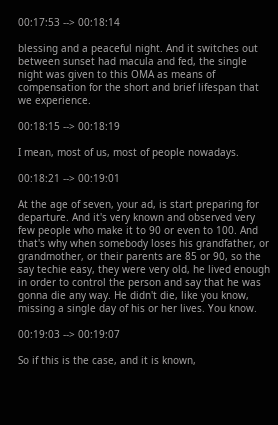00:17:53 --> 00:18:14

blessing and a peaceful night. And it switches out between sunset had macula and fed, the single night was given to this OMA as means of compensation for the short and brief lifespan that we experience.

00:18:15 --> 00:18:19

I mean, most of us, most of people nowadays.

00:18:21 --> 00:19:01

At the age of seven, your ad, is start preparing for departure. And it's very known and observed very few people who make it to 90 or even to 100. And that's why when somebody loses his grandfather, or grandmother, or their parents are 85 or 90, so the say techie easy, they were very old, he lived enough in order to control the person and say that he was gonna die any way. He didn't die, like you know, missing a single day of his or her lives. You know.

00:19:03 --> 00:19:07

So if this is the case, and it is known,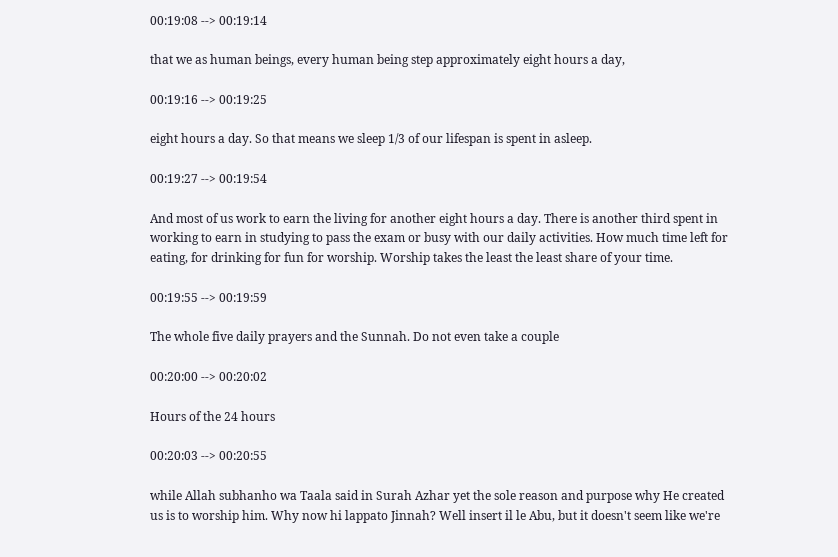00:19:08 --> 00:19:14

that we as human beings, every human being step approximately eight hours a day,

00:19:16 --> 00:19:25

eight hours a day. So that means we sleep 1/3 of our lifespan is spent in asleep.

00:19:27 --> 00:19:54

And most of us work to earn the living for another eight hours a day. There is another third spent in working to earn in studying to pass the exam or busy with our daily activities. How much time left for eating, for drinking for fun for worship. Worship takes the least the least share of your time.

00:19:55 --> 00:19:59

The whole five daily prayers and the Sunnah. Do not even take a couple

00:20:00 --> 00:20:02

Hours of the 24 hours

00:20:03 --> 00:20:55

while Allah subhanho wa Taala said in Surah Azhar yet the sole reason and purpose why He created us is to worship him. Why now hi lappato Jinnah? Well insert il le Abu, but it doesn't seem like we're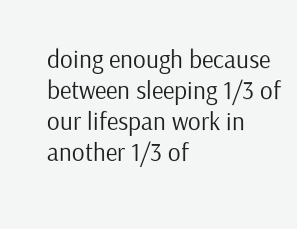doing enough because between sleeping 1/3 of our lifespan work in another 1/3 of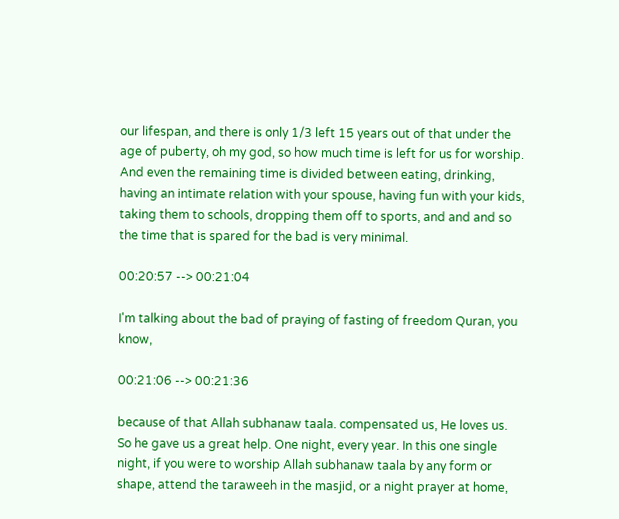our lifespan, and there is only 1/3 left 15 years out of that under the age of puberty, oh my god, so how much time is left for us for worship. And even the remaining time is divided between eating, drinking, having an intimate relation with your spouse, having fun with your kids, taking them to schools, dropping them off to sports, and and and so the time that is spared for the bad is very minimal.

00:20:57 --> 00:21:04

I'm talking about the bad of praying of fasting of freedom Quran, you know,

00:21:06 --> 00:21:36

because of that Allah subhanaw taala. compensated us, He loves us. So he gave us a great help. One night, every year. In this one single night, if you were to worship Allah subhanaw taala by any form or shape, attend the taraweeh in the masjid, or a night prayer at home,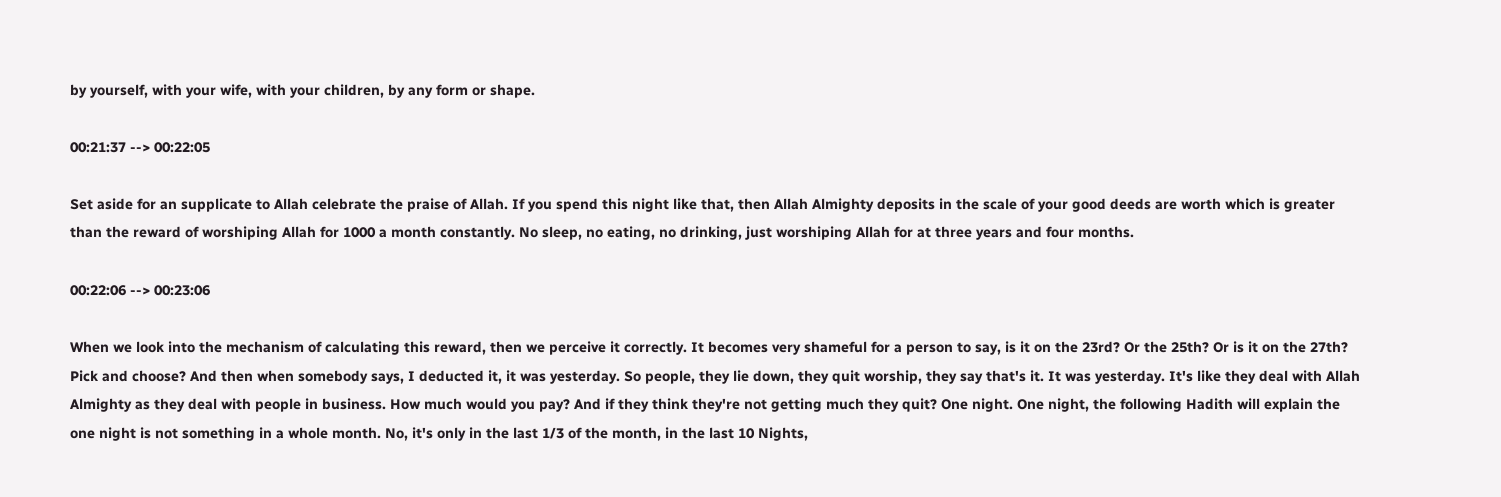by yourself, with your wife, with your children, by any form or shape.

00:21:37 --> 00:22:05

Set aside for an supplicate to Allah celebrate the praise of Allah. If you spend this night like that, then Allah Almighty deposits in the scale of your good deeds are worth which is greater than the reward of worshiping Allah for 1000 a month constantly. No sleep, no eating, no drinking, just worshiping Allah for at three years and four months.

00:22:06 --> 00:23:06

When we look into the mechanism of calculating this reward, then we perceive it correctly. It becomes very shameful for a person to say, is it on the 23rd? Or the 25th? Or is it on the 27th? Pick and choose? And then when somebody says, I deducted it, it was yesterday. So people, they lie down, they quit worship, they say that's it. It was yesterday. It's like they deal with Allah Almighty as they deal with people in business. How much would you pay? And if they think they're not getting much they quit? One night. One night, the following Hadith will explain the one night is not something in a whole month. No, it's only in the last 1/3 of the month, in the last 10 Nights,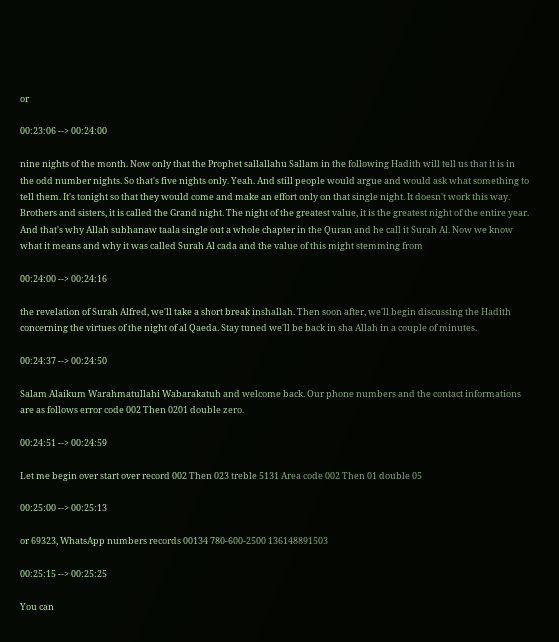or

00:23:06 --> 00:24:00

nine nights of the month. Now only that the Prophet sallallahu Sallam in the following Hadith will tell us that it is in the odd number nights. So that's five nights only. Yeah. And still people would argue and would ask what something to tell them. It's tonight so that they would come and make an effort only on that single night. It doesn't work this way. Brothers and sisters, it is called the Grand night. The night of the greatest value, it is the greatest night of the entire year. And that's why Allah subhanaw taala single out a whole chapter in the Quran and he call it Surah Al. Now we know what it means and why it was called Surah Al cada and the value of this might stemming from

00:24:00 --> 00:24:16

the revelation of Surah Alfred, we'll take a short break inshallah. Then soon after, we'll begin discussing the Hadith concerning the virtues of the night of al Qaeda. Stay tuned we'll be back in sha Allah in a couple of minutes.

00:24:37 --> 00:24:50

Salam Alaikum Warahmatullahi Wabarakatuh and welcome back. Our phone numbers and the contact informations are as follows error code 002 Then 0201 double zero.

00:24:51 --> 00:24:59

Let me begin over start over record 002 Then 023 treble 5131 Area code 002 Then 01 double 05

00:25:00 --> 00:25:13

or 69323, WhatsApp numbers records 00134 780-600-2500 136148891503

00:25:15 --> 00:25:25

You can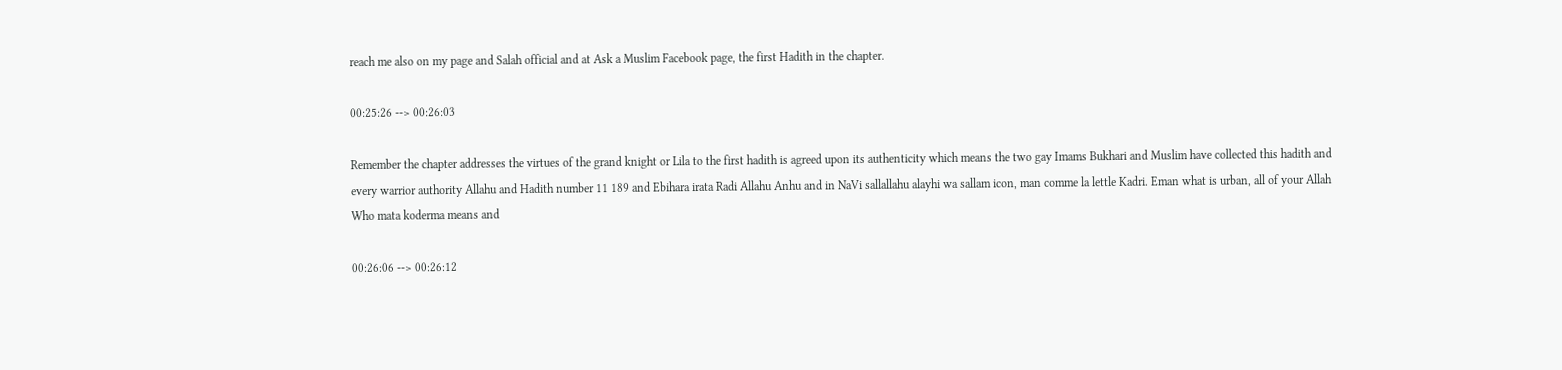reach me also on my page and Salah official and at Ask a Muslim Facebook page, the first Hadith in the chapter.

00:25:26 --> 00:26:03

Remember the chapter addresses the virtues of the grand knight or Lila to the first hadith is agreed upon its authenticity which means the two gay Imams Bukhari and Muslim have collected this hadith and every warrior authority Allahu and Hadith number 11 189 and Ebihara irata Radi Allahu Anhu and in NaVi sallallahu alayhi wa sallam icon, man comme la lettle Kadri. Eman what is urban, all of your Allah Who mata koderma means and

00:26:06 --> 00:26:12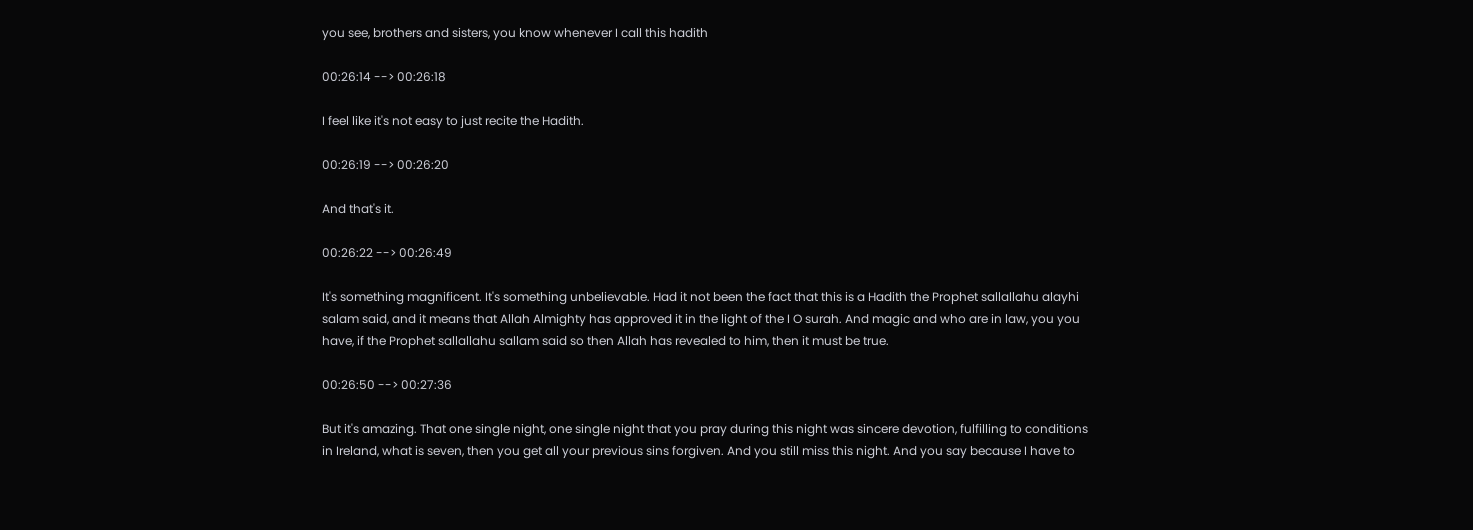you see, brothers and sisters, you know whenever I call this hadith

00:26:14 --> 00:26:18

I feel like it's not easy to just recite the Hadith.

00:26:19 --> 00:26:20

And that's it.

00:26:22 --> 00:26:49

It's something magnificent. It's something unbelievable. Had it not been the fact that this is a Hadith the Prophet sallallahu alayhi salam said, and it means that Allah Almighty has approved it in the light of the I O surah. And magic and who are in law, you you have, if the Prophet sallallahu sallam said so then Allah has revealed to him, then it must be true.

00:26:50 --> 00:27:36

But it's amazing. That one single night, one single night that you pray during this night was sincere devotion, fulfilling to conditions in Ireland, what is seven, then you get all your previous sins forgiven. And you still miss this night. And you say because I have to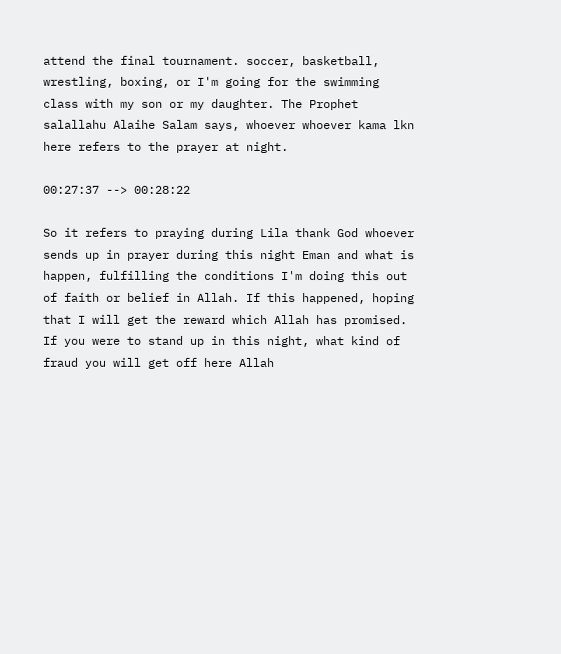attend the final tournament. soccer, basketball, wrestling, boxing, or I'm going for the swimming class with my son or my daughter. The Prophet salallahu Alaihe Salam says, whoever whoever kama lkn here refers to the prayer at night.

00:27:37 --> 00:28:22

So it refers to praying during Lila thank God whoever sends up in prayer during this night Eman and what is happen, fulfilling the conditions I'm doing this out of faith or belief in Allah. If this happened, hoping that I will get the reward which Allah has promised. If you were to stand up in this night, what kind of fraud you will get off here Allah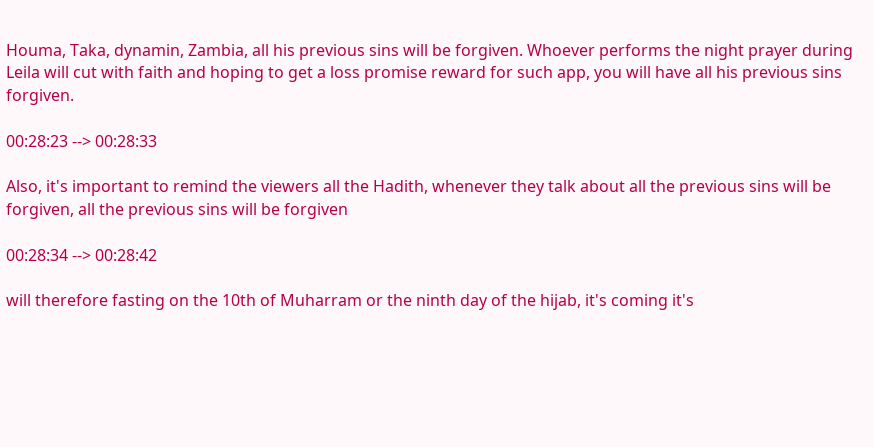Houma, Taka, dynamin, Zambia, all his previous sins will be forgiven. Whoever performs the night prayer during Leila will cut with faith and hoping to get a loss promise reward for such app, you will have all his previous sins forgiven.

00:28:23 --> 00:28:33

Also, it's important to remind the viewers all the Hadith, whenever they talk about all the previous sins will be forgiven, all the previous sins will be forgiven

00:28:34 --> 00:28:42

will therefore fasting on the 10th of Muharram or the ninth day of the hijab, it's coming it's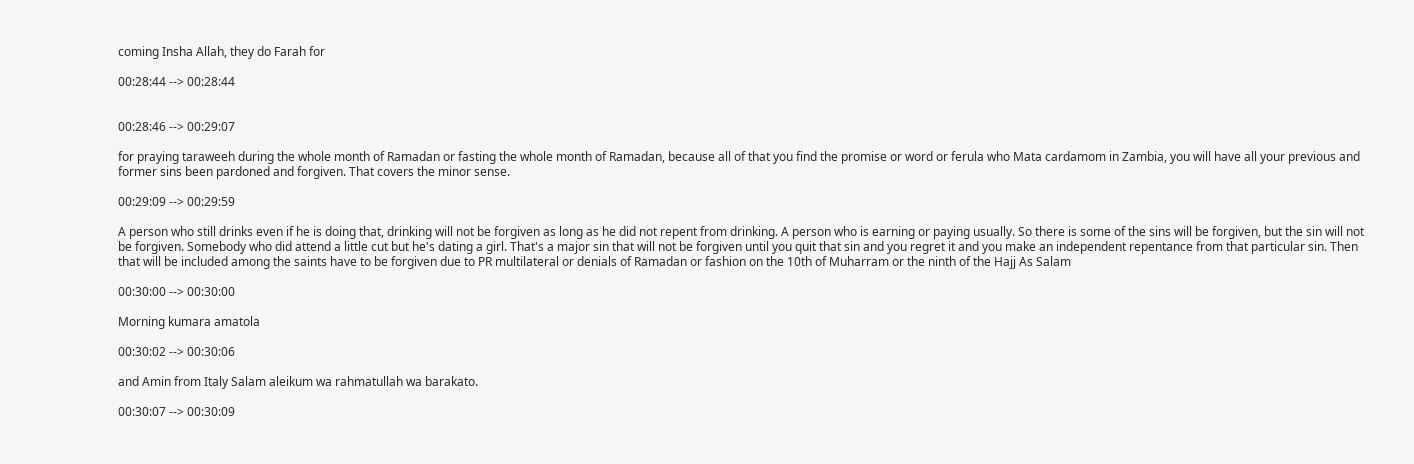coming Insha Allah, they do Farah for

00:28:44 --> 00:28:44


00:28:46 --> 00:29:07

for praying taraweeh during the whole month of Ramadan or fasting the whole month of Ramadan, because all of that you find the promise or word or ferula who Mata cardamom in Zambia, you will have all your previous and former sins been pardoned and forgiven. That covers the minor sense.

00:29:09 --> 00:29:59

A person who still drinks even if he is doing that, drinking will not be forgiven as long as he did not repent from drinking. A person who is earning or paying usually. So there is some of the sins will be forgiven, but the sin will not be forgiven. Somebody who did attend a little cut but he's dating a girl. That's a major sin that will not be forgiven until you quit that sin and you regret it and you make an independent repentance from that particular sin. Then that will be included among the saints have to be forgiven due to PR multilateral or denials of Ramadan or fashion on the 10th of Muharram or the ninth of the Hajj As Salam

00:30:00 --> 00:30:00

Morning kumara amatola

00:30:02 --> 00:30:06

and Amin from Italy Salam aleikum wa rahmatullah wa barakato.

00:30:07 --> 00:30:09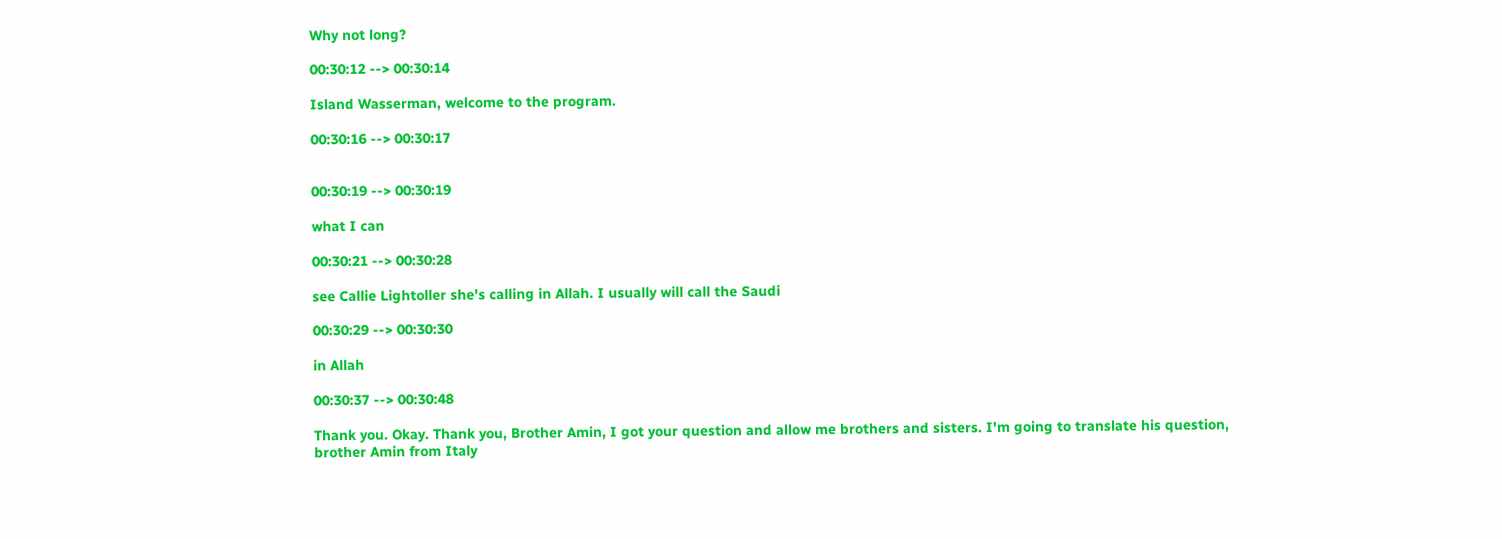Why not long?

00:30:12 --> 00:30:14

Island Wasserman, welcome to the program.

00:30:16 --> 00:30:17


00:30:19 --> 00:30:19

what I can

00:30:21 --> 00:30:28

see Callie Lightoller she's calling in Allah. I usually will call the Saudi

00:30:29 --> 00:30:30

in Allah

00:30:37 --> 00:30:48

Thank you. Okay. Thank you, Brother Amin, I got your question and allow me brothers and sisters. I'm going to translate his question, brother Amin from Italy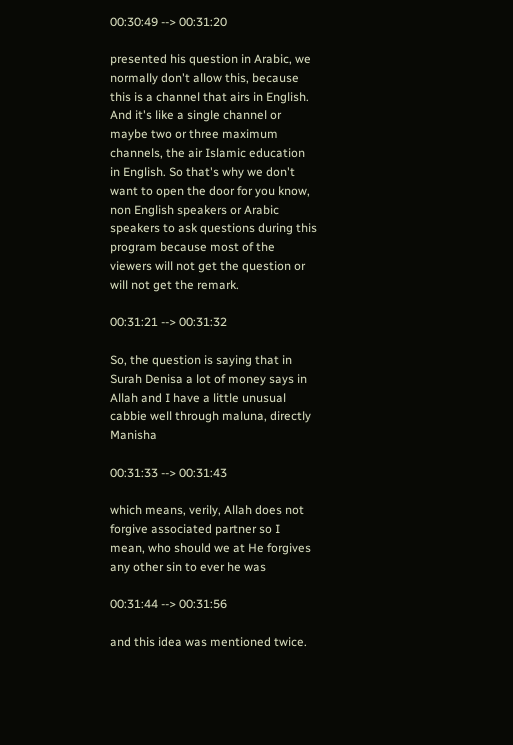00:30:49 --> 00:31:20

presented his question in Arabic, we normally don't allow this, because this is a channel that airs in English. And it's like a single channel or maybe two or three maximum channels, the air Islamic education in English. So that's why we don't want to open the door for you know, non English speakers or Arabic speakers to ask questions during this program because most of the viewers will not get the question or will not get the remark.

00:31:21 --> 00:31:32

So, the question is saying that in Surah Denisa a lot of money says in Allah and I have a little unusual cabbie well through maluna, directly Manisha

00:31:33 --> 00:31:43

which means, verily, Allah does not forgive associated partner so I mean, who should we at He forgives any other sin to ever he was

00:31:44 --> 00:31:56

and this idea was mentioned twice.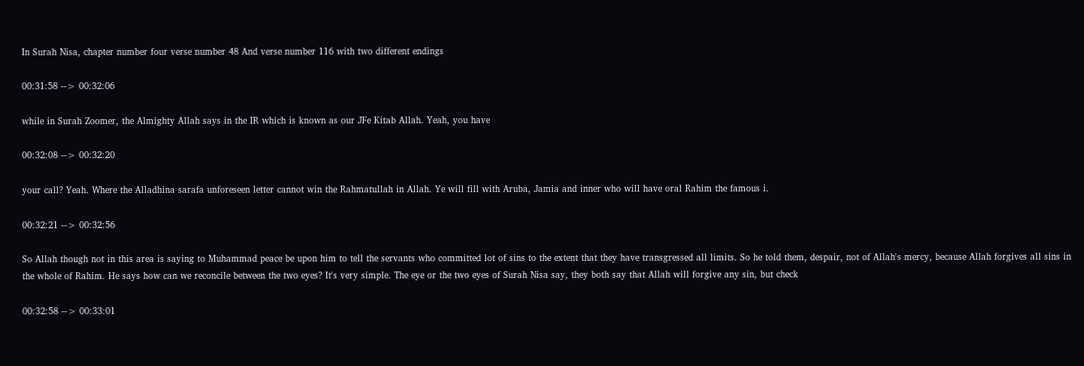In Surah Nisa, chapter number four verse number 48 And verse number 116 with two different endings

00:31:58 --> 00:32:06

while in Surah Zoomer, the Almighty Allah says in the IR which is known as our JFe Kitab Allah. Yeah, you have

00:32:08 --> 00:32:20

your call? Yeah. Where the Alladhina sarafa unforeseen letter cannot win the Rahmatullah in Allah. Ye will fill with Aruba, Jamia and inner who will have oral Rahim the famous i.

00:32:21 --> 00:32:56

So Allah though not in this area is saying to Muhammad peace be upon him to tell the servants who committed lot of sins to the extent that they have transgressed all limits. So he told them, despair, not of Allah's mercy, because Allah forgives all sins in the whole of Rahim. He says how can we reconcile between the two eyes? It's very simple. The eye or the two eyes of Surah Nisa say, they both say that Allah will forgive any sin, but check

00:32:58 --> 00:33:01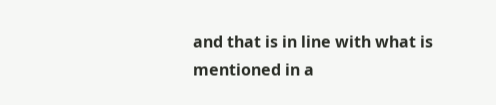and that is in line with what is mentioned in a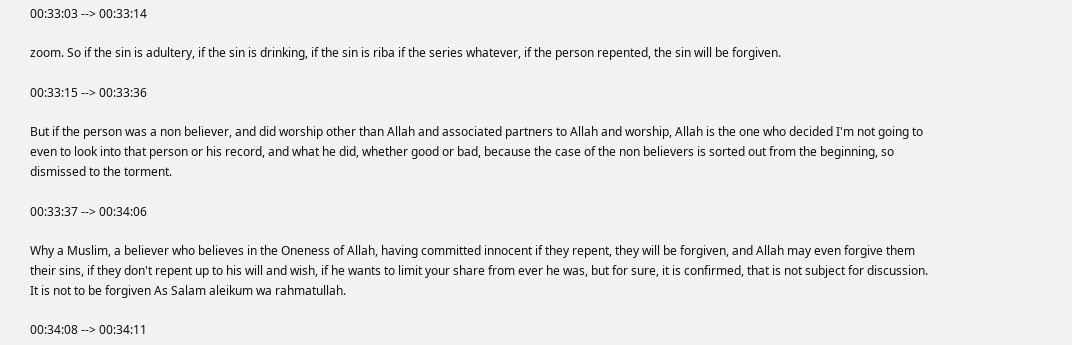00:33:03 --> 00:33:14

zoom. So if the sin is adultery, if the sin is drinking, if the sin is riba if the series whatever, if the person repented, the sin will be forgiven.

00:33:15 --> 00:33:36

But if the person was a non believer, and did worship other than Allah and associated partners to Allah and worship, Allah is the one who decided I'm not going to even to look into that person or his record, and what he did, whether good or bad, because the case of the non believers is sorted out from the beginning, so dismissed to the torment.

00:33:37 --> 00:34:06

Why a Muslim, a believer who believes in the Oneness of Allah, having committed innocent if they repent, they will be forgiven, and Allah may even forgive them their sins, if they don't repent up to his will and wish, if he wants to limit your share from ever he was, but for sure, it is confirmed, that is not subject for discussion. It is not to be forgiven As Salam aleikum wa rahmatullah.

00:34:08 --> 00:34:11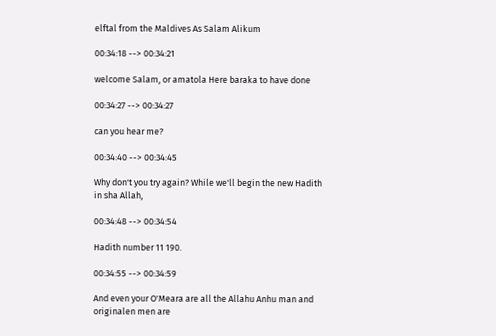elftal from the Maldives As Salam Alikum

00:34:18 --> 00:34:21

welcome Salam, or amatola Here baraka to have done

00:34:27 --> 00:34:27

can you hear me?

00:34:40 --> 00:34:45

Why don't you try again? While we'll begin the new Hadith in sha Allah,

00:34:48 --> 00:34:54

Hadith number 11 190.

00:34:55 --> 00:34:59

And even your O'Meara are all the Allahu Anhu man and originalen men are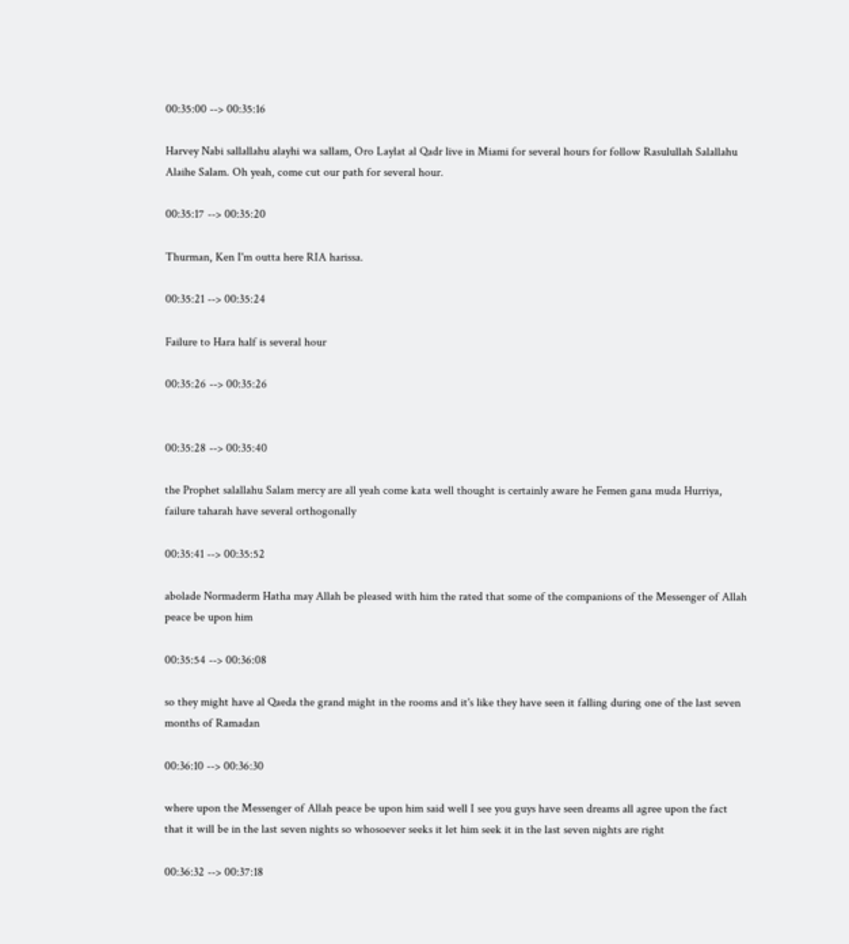00:35:00 --> 00:35:16

Harvey Nabi sallallahu alayhi wa sallam, Oro Laylat al Qadr live in Miami for several hours for follow Rasulullah Salallahu Alaihe Salam. Oh yeah, come cut our path for several hour.

00:35:17 --> 00:35:20

Thurman, Ken I'm outta here RIA harissa.

00:35:21 --> 00:35:24

Failure to Hara half is several hour

00:35:26 --> 00:35:26


00:35:28 --> 00:35:40

the Prophet salallahu Salam mercy are all yeah come kata well thought is certainly aware he Femen gana muda Hurriya, failure taharah have several orthogonally

00:35:41 --> 00:35:52

abolade Normaderm Hatha may Allah be pleased with him the rated that some of the companions of the Messenger of Allah peace be upon him

00:35:54 --> 00:36:08

so they might have al Qaeda the grand might in the rooms and it's like they have seen it falling during one of the last seven months of Ramadan

00:36:10 --> 00:36:30

where upon the Messenger of Allah peace be upon him said well I see you guys have seen dreams all agree upon the fact that it will be in the last seven nights so whosoever seeks it let him seek it in the last seven nights are right

00:36:32 --> 00:37:18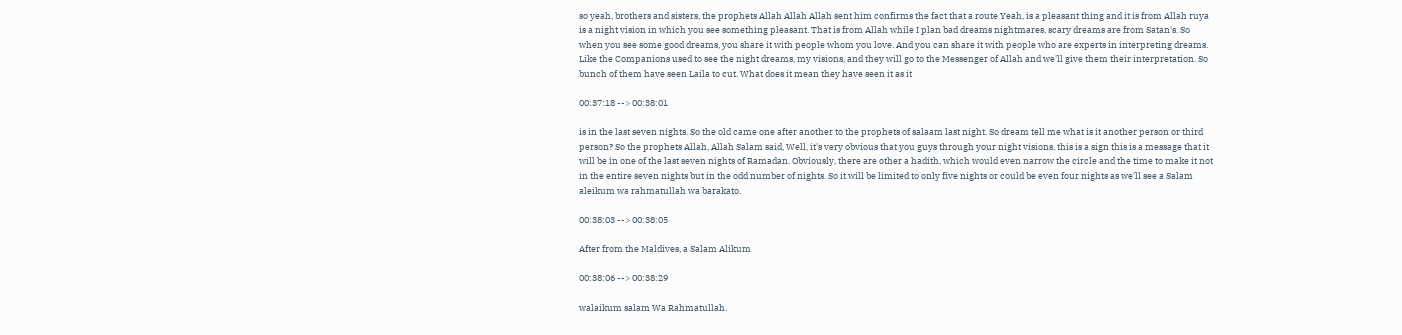so yeah, brothers and sisters, the prophets Allah Allah Allah sent him confirms the fact that a route Yeah, is a pleasant thing and it is from Allah ruya is a night vision in which you see something pleasant. That is from Allah while I plan bad dreams nightmares, scary dreams are from Satan's. So when you see some good dreams, you share it with people whom you love. And you can share it with people who are experts in interpreting dreams. Like the Companions used to see the night dreams, my visions, and they will go to the Messenger of Allah and we'll give them their interpretation. So bunch of them have seen Laila to cut. What does it mean they have seen it as it

00:37:18 --> 00:38:01

is in the last seven nights. So the old came one after another to the prophets of salaam last night. So dream tell me what is it another person or third person? So the prophets Allah, Allah Salam said, Well, it's very obvious that you guys through your night visions, this is a sign this is a message that it will be in one of the last seven nights of Ramadan. Obviously, there are other a hadith, which would even narrow the circle and the time to make it not in the entire seven nights but in the odd number of nights. So it will be limited to only five nights or could be even four nights as we'll see a Salam aleikum wa rahmatullah wa barakato.

00:38:03 --> 00:38:05

After from the Maldives, a Salam Alikum

00:38:06 --> 00:38:29

walaikum salam Wa Rahmatullah.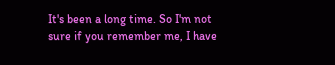It's been a long time. So I'm not sure if you remember me, I have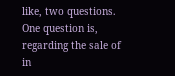like, two questions. One question is, regarding the sale of in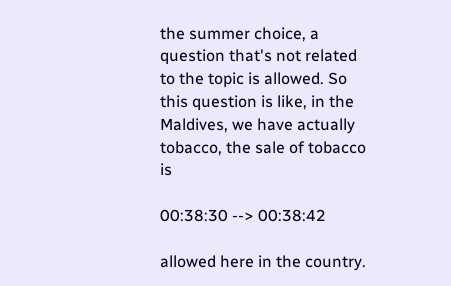the summer choice, a question that's not related to the topic is allowed. So this question is like, in the Maldives, we have actually tobacco, the sale of tobacco is

00:38:30 --> 00:38:42

allowed here in the country.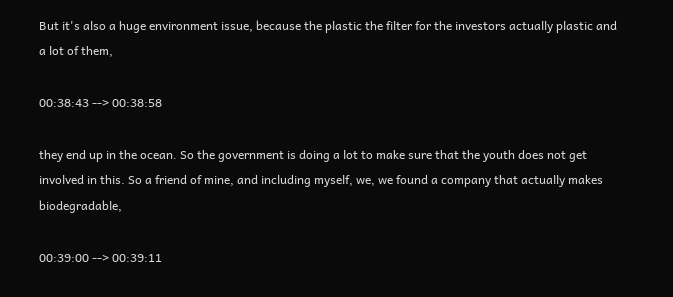But it's also a huge environment issue, because the plastic the filter for the investors actually plastic and a lot of them,

00:38:43 --> 00:38:58

they end up in the ocean. So the government is doing a lot to make sure that the youth does not get involved in this. So a friend of mine, and including myself, we, we found a company that actually makes biodegradable,

00:39:00 --> 00:39:11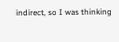indirect, so I was thinking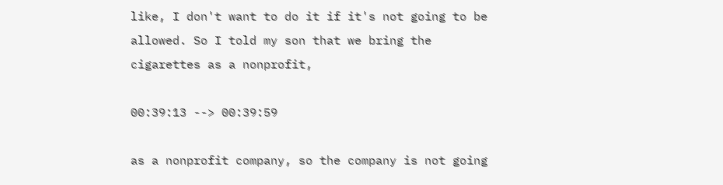like, I don't want to do it if it's not going to be allowed. So I told my son that we bring the cigarettes as a nonprofit,

00:39:13 --> 00:39:59

as a nonprofit company, so the company is not going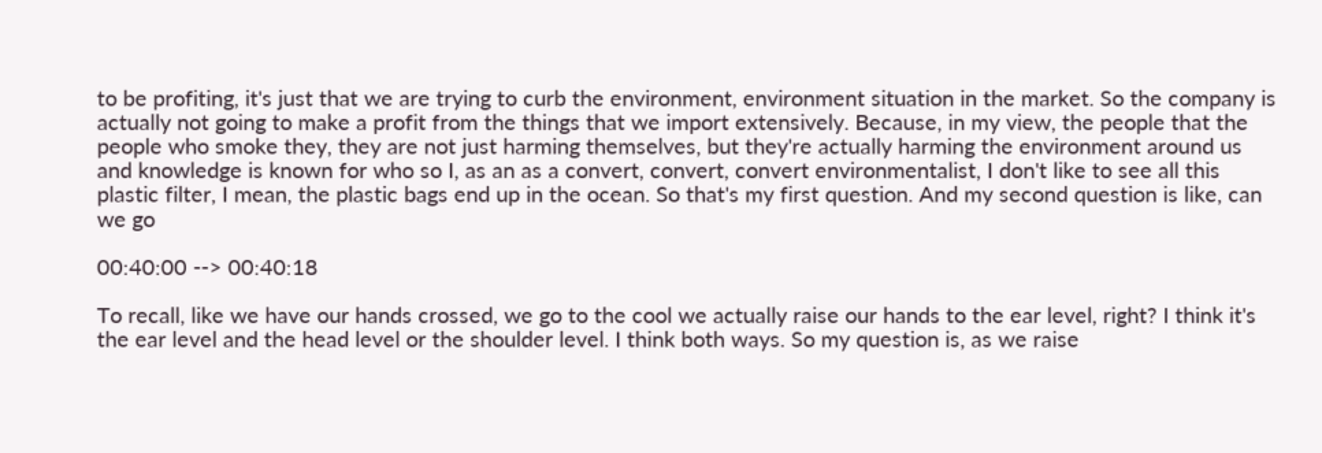to be profiting, it's just that we are trying to curb the environment, environment situation in the market. So the company is actually not going to make a profit from the things that we import extensively. Because, in my view, the people that the people who smoke they, they are not just harming themselves, but they're actually harming the environment around us and knowledge is known for who so I, as an as a convert, convert, convert environmentalist, I don't like to see all this plastic filter, I mean, the plastic bags end up in the ocean. So that's my first question. And my second question is like, can we go

00:40:00 --> 00:40:18

To recall, like we have our hands crossed, we go to the cool we actually raise our hands to the ear level, right? I think it's the ear level and the head level or the shoulder level. I think both ways. So my question is, as we raise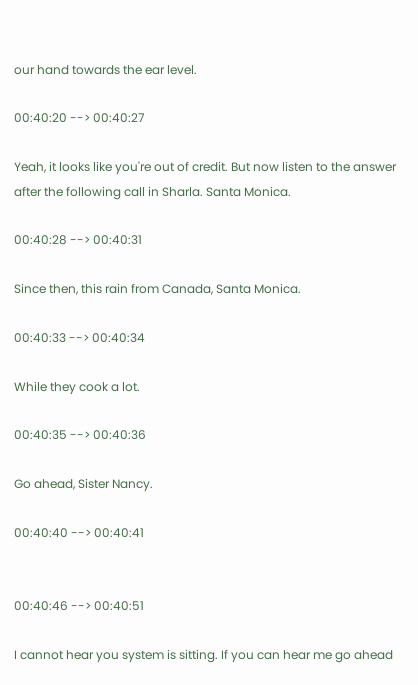our hand towards the ear level.

00:40:20 --> 00:40:27

Yeah, it looks like you're out of credit. But now listen to the answer after the following call in Sharla. Santa Monica.

00:40:28 --> 00:40:31

Since then, this rain from Canada, Santa Monica.

00:40:33 --> 00:40:34

While they cook a lot.

00:40:35 --> 00:40:36

Go ahead, Sister Nancy.

00:40:40 --> 00:40:41


00:40:46 --> 00:40:51

I cannot hear you system is sitting. If you can hear me go ahead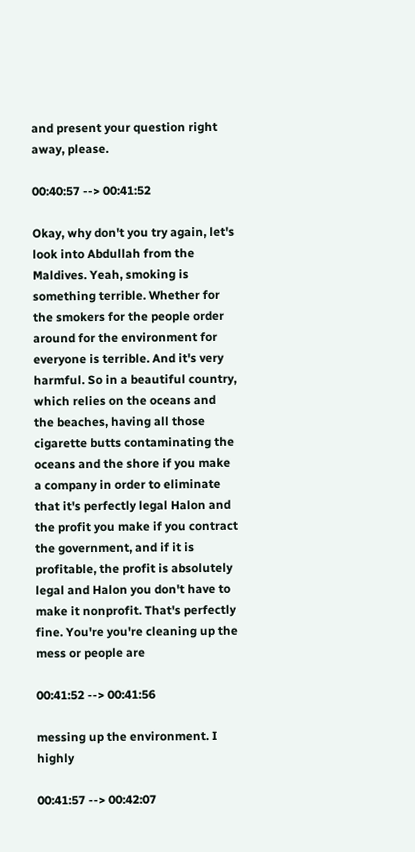and present your question right away, please.

00:40:57 --> 00:41:52

Okay, why don't you try again, let's look into Abdullah from the Maldives. Yeah, smoking is something terrible. Whether for the smokers for the people order around for the environment for everyone is terrible. And it's very harmful. So in a beautiful country, which relies on the oceans and the beaches, having all those cigarette butts contaminating the oceans and the shore if you make a company in order to eliminate that it's perfectly legal Halon and the profit you make if you contract the government, and if it is profitable, the profit is absolutely legal and Halon you don't have to make it nonprofit. That's perfectly fine. You're you're cleaning up the mess or people are

00:41:52 --> 00:41:56

messing up the environment. I highly

00:41:57 --> 00:42:07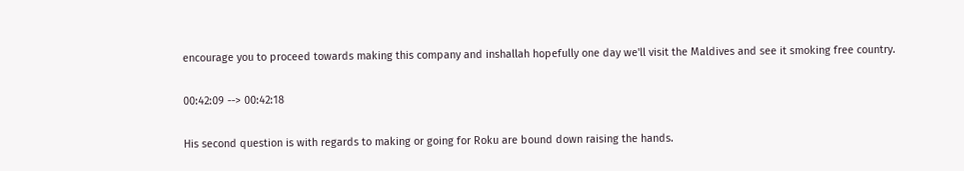encourage you to proceed towards making this company and inshallah hopefully one day we'll visit the Maldives and see it smoking free country.

00:42:09 --> 00:42:18

His second question is with regards to making or going for Roku are bound down raising the hands.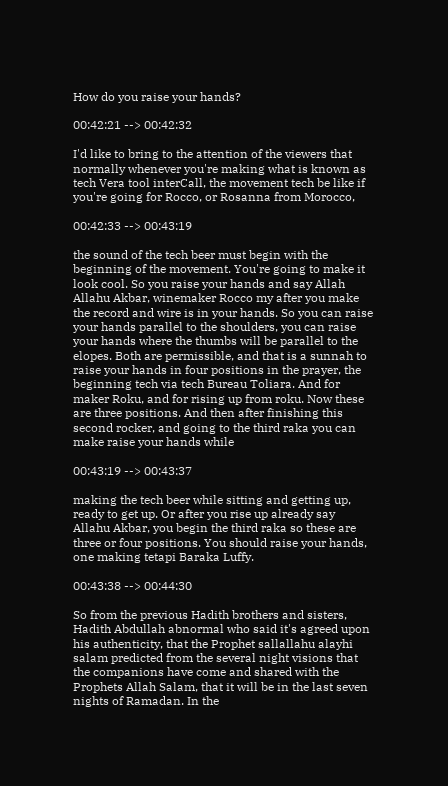How do you raise your hands?

00:42:21 --> 00:42:32

I'd like to bring to the attention of the viewers that normally whenever you're making what is known as tech Vera tool interCall, the movement tech be like if you're going for Rocco, or Rosanna from Morocco,

00:42:33 --> 00:43:19

the sound of the tech beer must begin with the beginning of the movement. You're going to make it look cool. So you raise your hands and say Allah Allahu Akbar, winemaker Rocco my after you make the record and wire is in your hands. So you can raise your hands parallel to the shoulders, you can raise your hands where the thumbs will be parallel to the elopes. Both are permissible, and that is a sunnah to raise your hands in four positions in the prayer, the beginning tech via tech Bureau Toliara. And for maker Roku, and for rising up from roku. Now these are three positions. And then after finishing this second rocker, and going to the third raka you can make raise your hands while

00:43:19 --> 00:43:37

making the tech beer while sitting and getting up, ready to get up. Or after you rise up already say Allahu Akbar, you begin the third raka so these are three or four positions. You should raise your hands, one making tetapi Baraka Luffy.

00:43:38 --> 00:44:30

So from the previous Hadith brothers and sisters, Hadith Abdullah abnormal who said it's agreed upon his authenticity, that the Prophet sallallahu alayhi salam predicted from the several night visions that the companions have come and shared with the Prophets Allah Salam, that it will be in the last seven nights of Ramadan. In the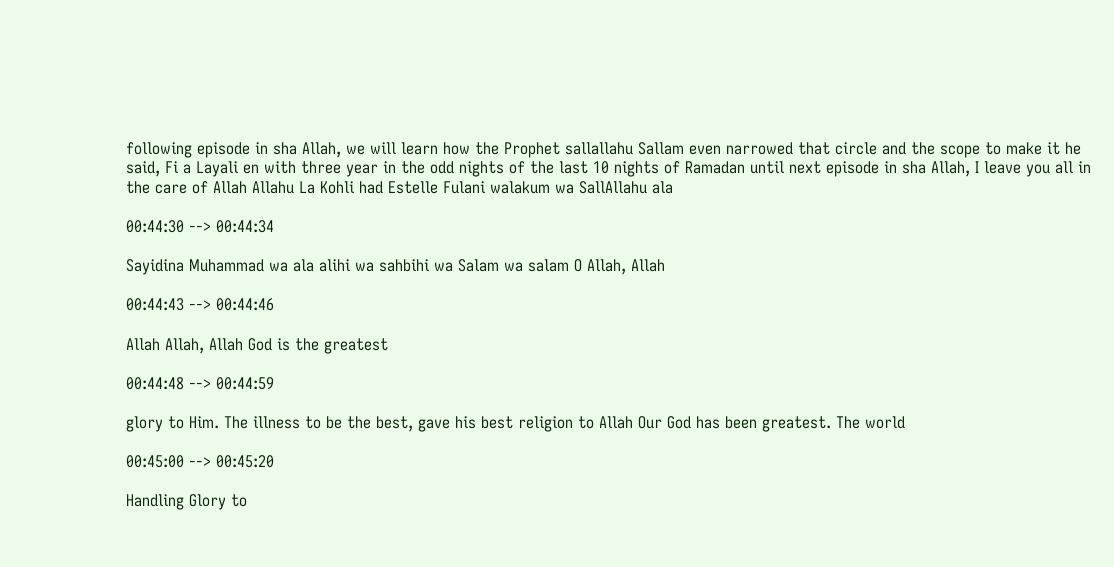following episode in sha Allah, we will learn how the Prophet sallallahu Sallam even narrowed that circle and the scope to make it he said, Fi a Layali en with three year in the odd nights of the last 10 nights of Ramadan until next episode in sha Allah, I leave you all in the care of Allah Allahu La Kohli had Estelle Fulani walakum wa SallAllahu ala

00:44:30 --> 00:44:34

Sayidina Muhammad wa ala alihi wa sahbihi wa Salam wa salam O Allah, Allah

00:44:43 --> 00:44:46

Allah Allah, Allah God is the greatest

00:44:48 --> 00:44:59

glory to Him. The illness to be the best, gave his best religion to Allah Our God has been greatest. The world

00:45:00 --> 00:45:20

Handling Glory to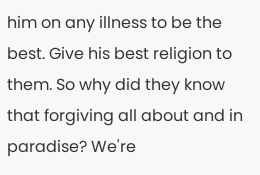him on any illness to be the best. Give his best religion to them. So why did they know that forgiving all about and in paradise? We're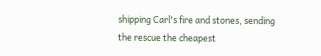shipping Carl's fire and stones, sending the rescue the cheapest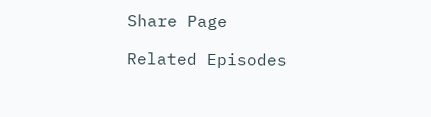Share Page

Related Episodes